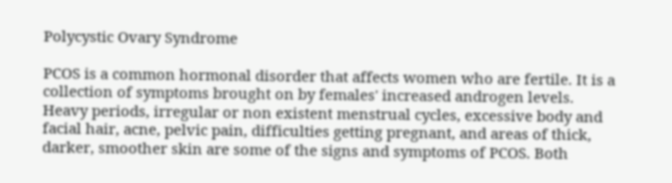Polycystic Ovary Syndrome

PCOS is a common hormonal disorder that affects women who are fertile. It is a collection of symptoms brought on by females' increased androgen levels. Heavy periods, irregular or non existent menstrual cycles, excessive body and facial hair, acne, pelvic pain, difficulties getting pregnant, and areas of thick, darker, smoother skin are some of the signs and symptoms of PCOS. Both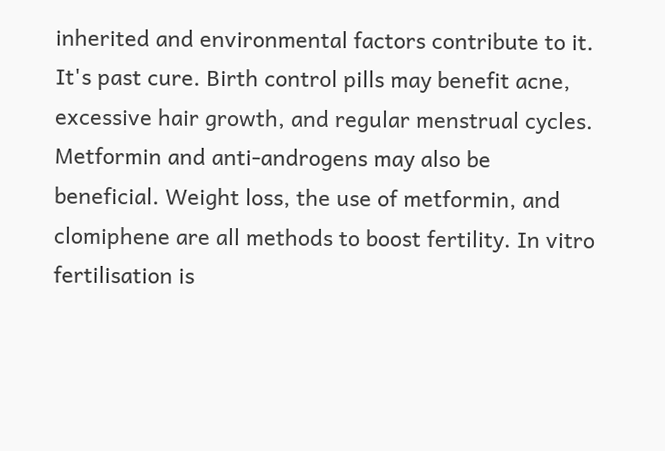inherited and environmental factors contribute to it. It's past cure. Birth control pills may benefit acne, excessive hair growth, and regular menstrual cycles. Metformin and anti-androgens may also be beneficial. Weight loss, the use of metformin, and clomiphene are all methods to boost fertility. In vitro fertilisation is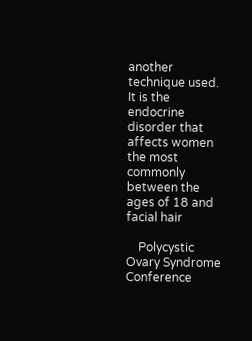another technique used. It is the endocrine disorder that affects women the most commonly between the ages of 18 and facial hair

    Polycystic Ovary Syndrome Conference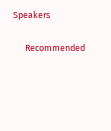Speakers

      Recommended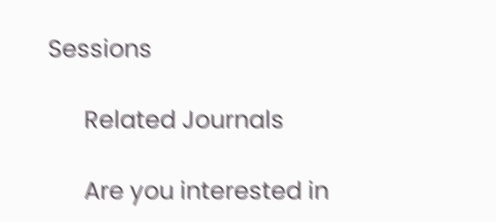Sessions

      Related Journals

      Are you interested in